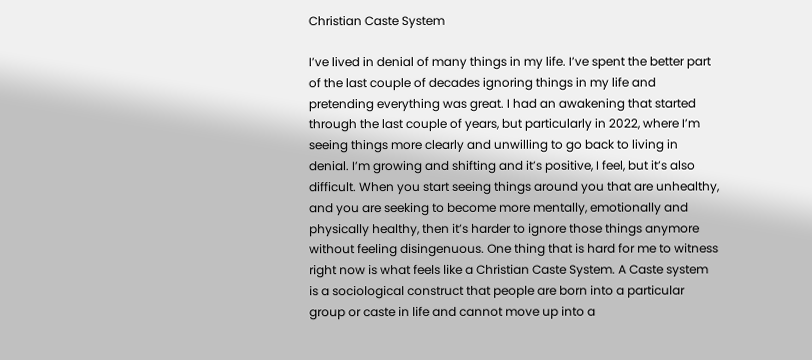Christian Caste System

I’ve lived in denial of many things in my life. I’ve spent the better part of the last couple of decades ignoring things in my life and pretending everything was great. I had an awakening that started through the last couple of years, but particularly in 2022, where I’m seeing things more clearly and unwilling to go back to living in denial. I’m growing and shifting and it’s positive, I feel, but it’s also difficult. When you start seeing things around you that are unhealthy, and you are seeking to become more mentally, emotionally and physically healthy, then it’s harder to ignore those things anymore without feeling disingenuous. One thing that is hard for me to witness right now is what feels like a Christian Caste System. A Caste system is a sociological construct that people are born into a particular group or caste in life and cannot move up into a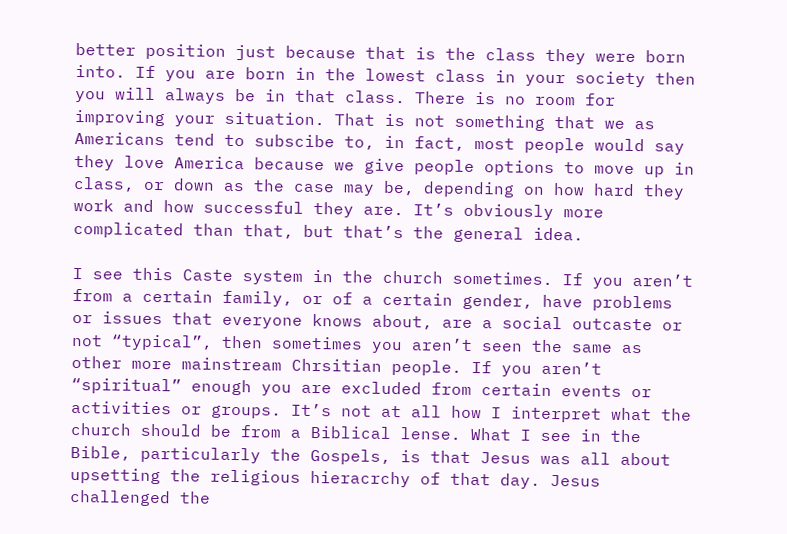better position just because that is the class they were born into. If you are born in the lowest class in your society then you will always be in that class. There is no room for improving your situation. That is not something that we as Americans tend to subscibe to, in fact, most people would say they love America because we give people options to move up in class, or down as the case may be, depending on how hard they work and how successful they are. It’s obviously more complicated than that, but that’s the general idea.

I see this Caste system in the church sometimes. If you aren’t from a certain family, or of a certain gender, have problems or issues that everyone knows about, are a social outcaste or not “typical”, then sometimes you aren’t seen the same as other more mainstream Chrsitian people. If you aren’t “spiritual” enough you are excluded from certain events or activities or groups. It’s not at all how I interpret what the church should be from a Biblical lense. What I see in the Bible, particularly the Gospels, is that Jesus was all about upsetting the religious hieracrchy of that day. Jesus challenged the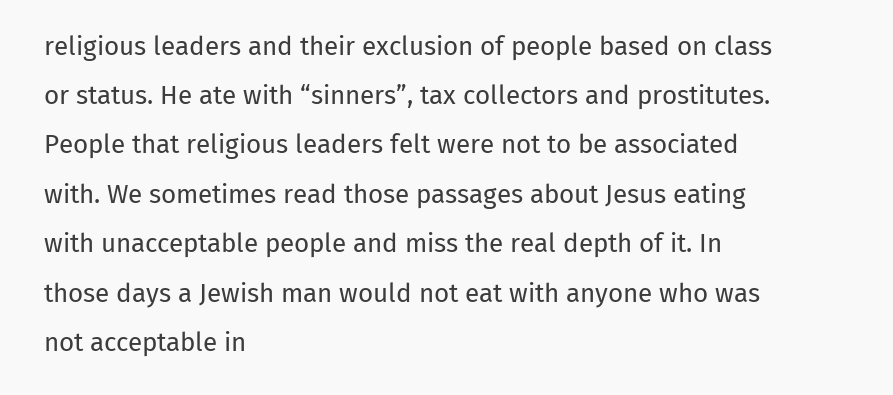religious leaders and their exclusion of people based on class or status. He ate with “sinners”, tax collectors and prostitutes. People that religious leaders felt were not to be associated with. We sometimes read those passages about Jesus eating with unacceptable people and miss the real depth of it. In those days a Jewish man would not eat with anyone who was not acceptable in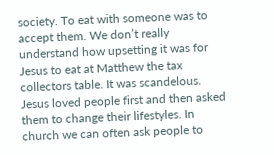society. To eat with someone was to accept them. We don’t really understand how upsetting it was for Jesus to eat at Matthew the tax collectors table. It was scandelous. Jesus loved people first and then asked them to change their lifestyles. In church we can often ask people to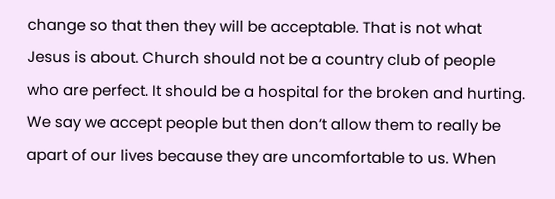change so that then they will be acceptable. That is not what Jesus is about. Church should not be a country club of people who are perfect. It should be a hospital for the broken and hurting. We say we accept people but then don’t allow them to really be apart of our lives because they are uncomfortable to us. When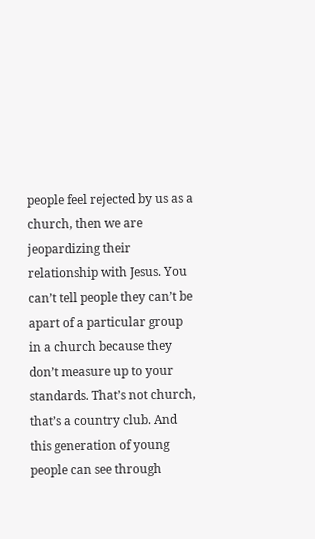people feel rejected by us as a church, then we are jeopardizing their relationship with Jesus. You can’t tell people they can’t be apart of a particular group in a church because they don’t measure up to your standards. That’s not church, that’s a country club. And this generation of young people can see through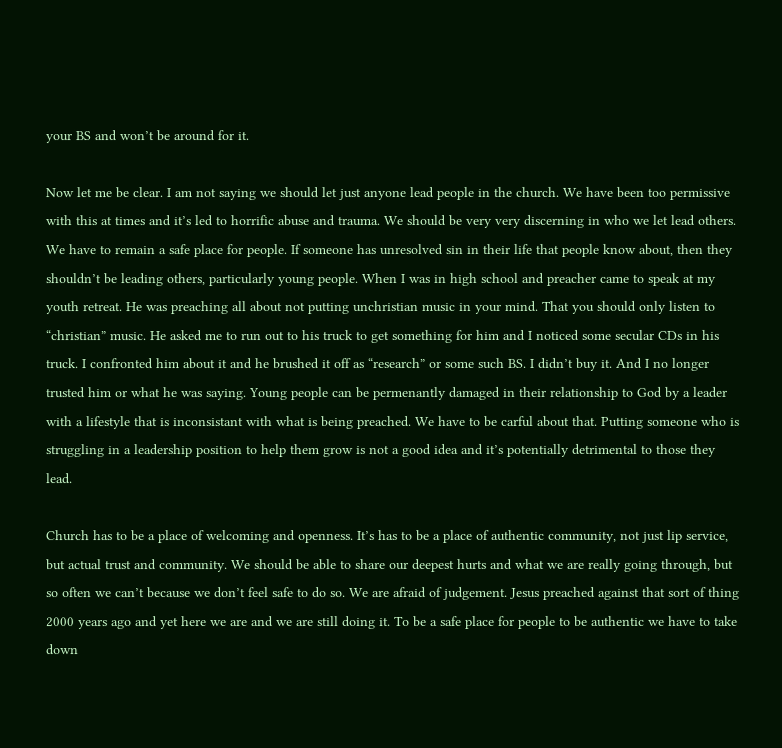your BS and won’t be around for it.

Now let me be clear. I am not saying we should let just anyone lead people in the church. We have been too permissive with this at times and it’s led to horrific abuse and trauma. We should be very very discerning in who we let lead others. We have to remain a safe place for people. If someone has unresolved sin in their life that people know about, then they shouldn’t be leading others, particularly young people. When I was in high school and preacher came to speak at my youth retreat. He was preaching all about not putting unchristian music in your mind. That you should only listen to “christian” music. He asked me to run out to his truck to get something for him and I noticed some secular CDs in his truck. I confronted him about it and he brushed it off as “research” or some such BS. I didn’t buy it. And I no longer trusted him or what he was saying. Young people can be permenantly damaged in their relationship to God by a leader with a lifestyle that is inconsistant with what is being preached. We have to be carful about that. Putting someone who is struggling in a leadership position to help them grow is not a good idea and it’s potentially detrimental to those they lead.

Church has to be a place of welcoming and openness. It’s has to be a place of authentic community, not just lip service, but actual trust and community. We should be able to share our deepest hurts and what we are really going through, but so often we can’t because we don’t feel safe to do so. We are afraid of judgement. Jesus preached against that sort of thing 2000 years ago and yet here we are and we are still doing it. To be a safe place for people to be authentic we have to take down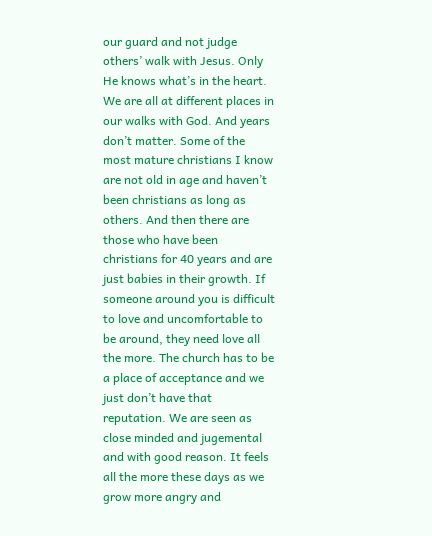our guard and not judge others’ walk with Jesus. Only He knows what’s in the heart. We are all at different places in our walks with God. And years don’t matter. Some of the most mature christians I know are not old in age and haven’t been christians as long as others. And then there are those who have been christians for 40 years and are just babies in their growth. If someone around you is difficult to love and uncomfortable to be around, they need love all the more. The church has to be a place of acceptance and we just don’t have that reputation. We are seen as close minded and jugemental and with good reason. It feels all the more these days as we grow more angry and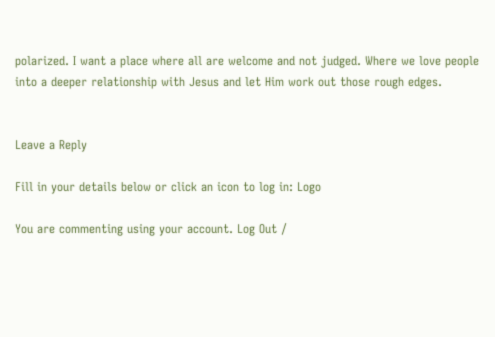polarized. I want a place where all are welcome and not judged. Where we love people into a deeper relationship with Jesus and let Him work out those rough edges.


Leave a Reply

Fill in your details below or click an icon to log in: Logo

You are commenting using your account. Log Out /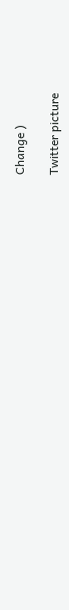Change )

Twitter picture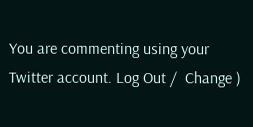You are commenting using your Twitter account. Log Out /  Change )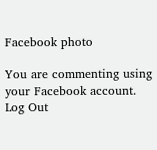Facebook photo

You are commenting using your Facebook account. Log Out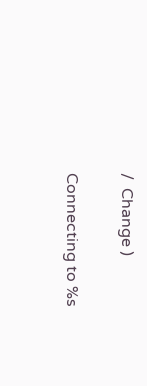/  Change )

Connecting to %s